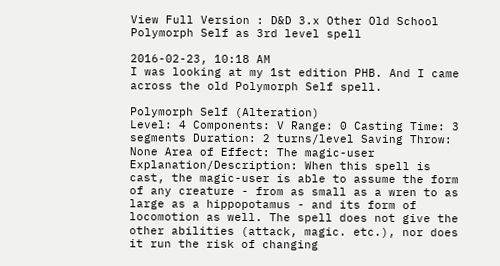View Full Version : D&D 3.x Other Old School Polymorph Self as 3rd level spell

2016-02-23, 10:18 AM
I was looking at my 1st edition PHB. And I came across the old Polymorph Self spell.

Polymorph Self (Alteration)
Level: 4 Components: V Range: 0 Casting Time: 3 segments Duration: 2 turns/level Saving Throw: None Area of Effect: The magic-user
Explanation/Description: When this spell is cast, the magic-user is able to assume the form of any creature - from as small as a wren to as large as a hippopotamus - and its form of locomotion as well. The spell does not give the other abilities (attack, magic. etc.), nor does it run the risk of changing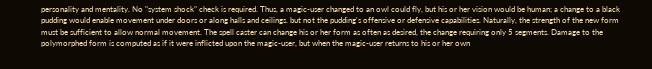personality and mentality. No "system shock" check is required. Thus, a magic-user changed to an owl could fly, but his or her vision would be human; a change to a black pudding would enable movement under doors or along halls and ceilings. but not the pudding's offensive or defensive capabilities. Naturally, the strength of the new form must be sufficient to allow normal movement. The spell caster can change his or her form as often as desired, the change requiring only 5 segments. Damage to the polymorphed form is computed as if it were inflicted upon the magic-user, but when the magic-user returns to his or her own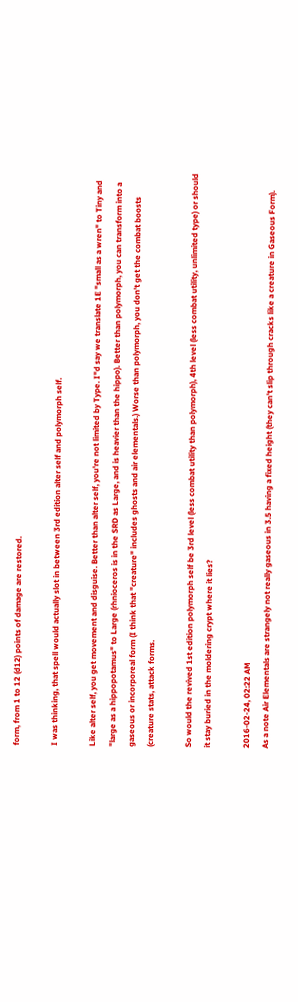form, from 1 to 12 (d12) points of damage are restored.

I was thinking, that spell would actually slot in between 3rd edition alter self and polymorph self.

Like alter self, you get movement and disguise. Better than alter self, you're not limited by Type. I"d say we translate 1E "small as a wren" to Tiny and "large as a hippopotamus" to Large (rhnioceros is in the SRD as Large, and is heavier than the hippo). Better than polymorph, you can transform into a gaseous or incorporeal form (I think that "creature" includes ghosts and air elementals.) Worse than polymorph, you don't get the combat boosts (creature stats, attack forms.

So would the revived 1st edition polymorph self be 3rd level (less combat utility than polymorph), 4th level (less combat utility, unlimited type) or should it stay buried in the moldering crypt where it lies?

2016-02-24, 02:22 AM
As a note Air Elementals are strangely not really gaseous in 3.5 having a fixed height (they can't slip through cracks like a creature in Gaseous Form).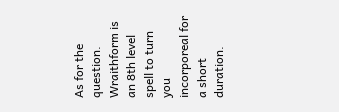As for the question. Wraithform is an 8th level spell to turn you incorporeal for a short duration.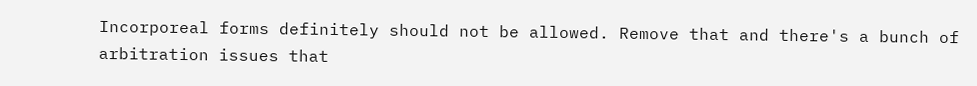Incorporeal forms definitely should not be allowed. Remove that and there's a bunch of arbitration issues that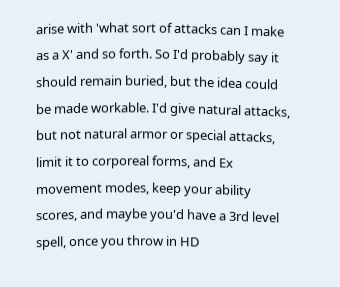arise with 'what sort of attacks can I make as a X' and so forth. So I'd probably say it should remain buried, but the idea could be made workable. I'd give natural attacks, but not natural armor or special attacks, limit it to corporeal forms, and Ex movement modes, keep your ability scores, and maybe you'd have a 3rd level spell, once you throw in HD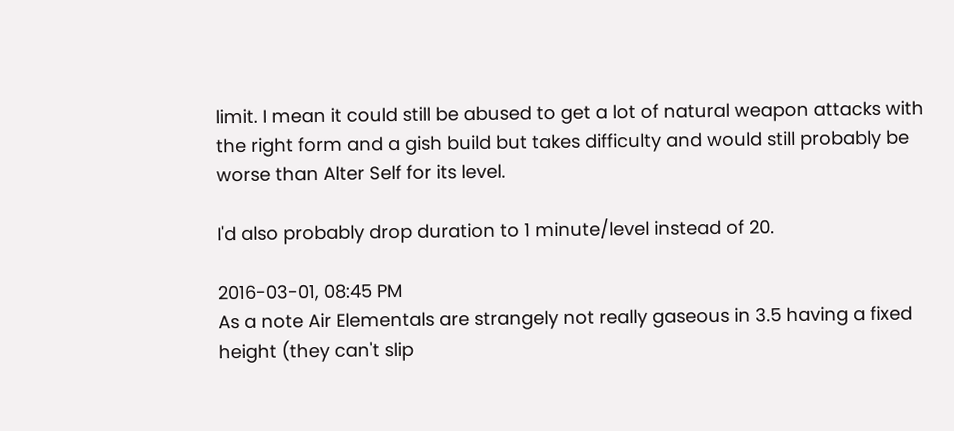limit. I mean it could still be abused to get a lot of natural weapon attacks with the right form and a gish build but takes difficulty and would still probably be worse than Alter Self for its level.

I'd also probably drop duration to 1 minute/level instead of 20.

2016-03-01, 08:45 PM
As a note Air Elementals are strangely not really gaseous in 3.5 having a fixed height (they can't slip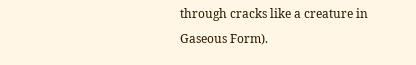through cracks like a creature in Gaseous Form).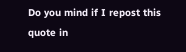Do you mind if I repost this quote in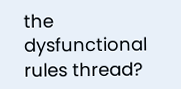the dysfunctional rules thread?